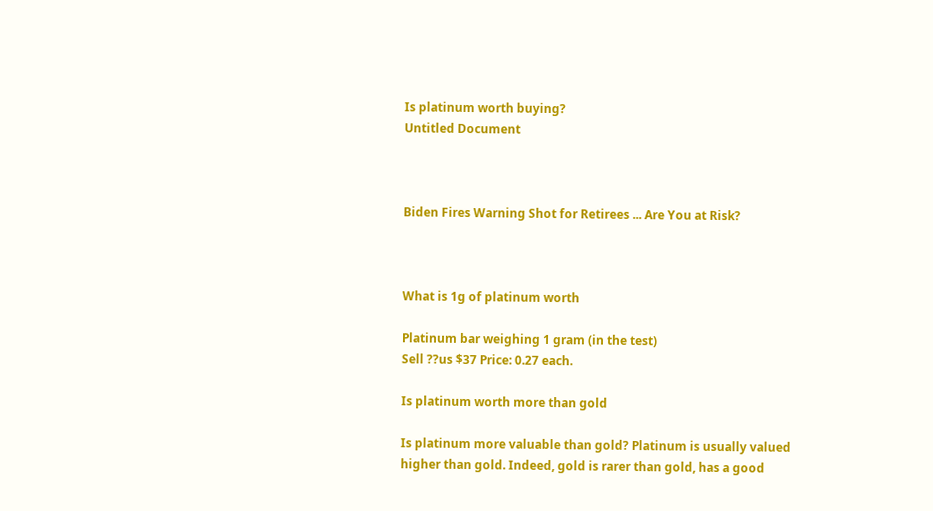Is platinum worth buying?
Untitled Document



Biden Fires Warning Shot for Retirees ... Are You at Risk?



What is 1g of platinum worth

Platinum bar weighing 1 gram (in the test)
Sell ??us $37 Price: 0.27 each.

Is platinum worth more than gold

Is platinum more valuable than gold? Platinum is usually valued higher than gold. Indeed, gold is rarer than gold, has a good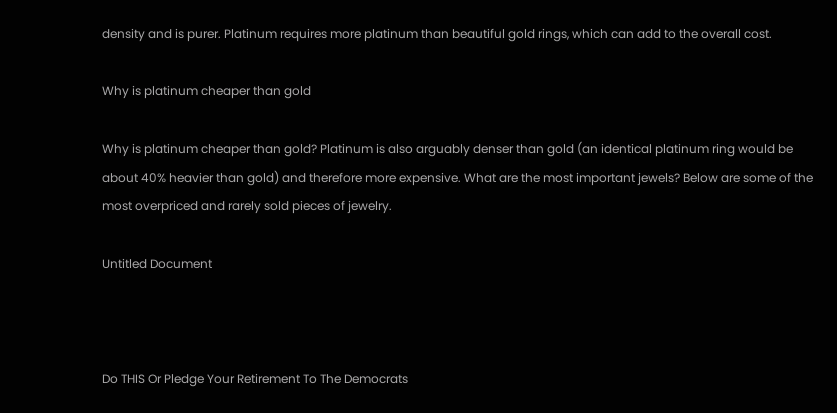density and is purer. Platinum requires more platinum than beautiful gold rings, which can add to the overall cost.

Why is platinum cheaper than gold

Why is platinum cheaper than gold? Platinum is also arguably denser than gold (an identical platinum ring would be about 40% heavier than gold) and therefore more expensive. What are the most important jewels? Below are some of the most overpriced and rarely sold pieces of jewelry.

Untitled Document



Do THIS Or Pledge Your Retirement To The Democrats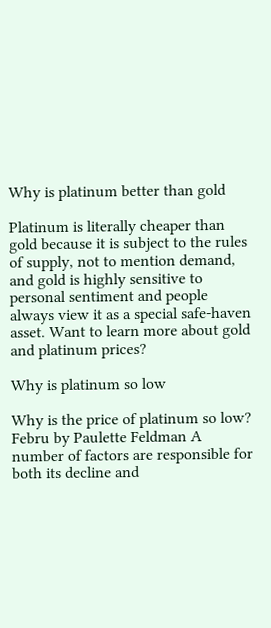Why is platinum better than gold

Platinum is literally cheaper than gold because it is subject to the rules of supply, not to mention demand, and gold is highly sensitive to personal sentiment and people always view it as a special safe-haven asset. Want to learn more about gold and platinum prices?

Why is platinum so low

Why is the price of platinum so low? Febru by Paulette Feldman A number of factors are responsible for both its decline and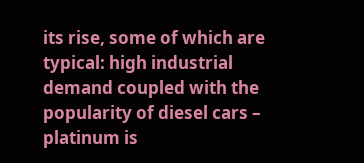its rise, some of which are typical: high industrial demand coupled with the popularity of diesel cars – platinum is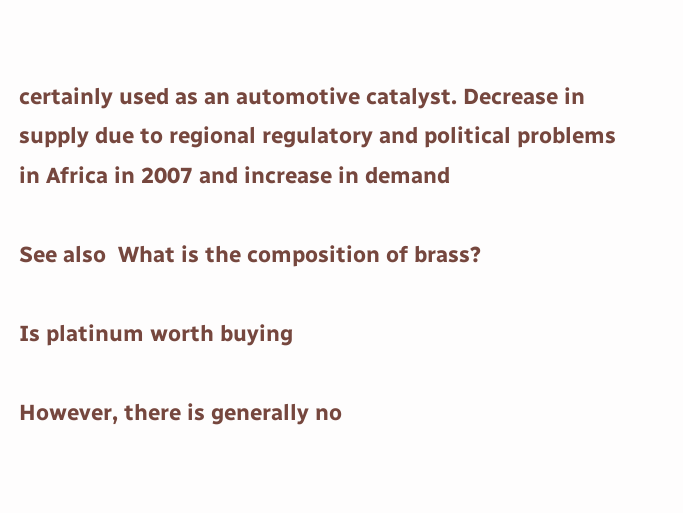certainly used as an automotive catalyst. Decrease in supply due to regional regulatory and political problems in Africa in 2007 and increase in demand

See also  What is the composition of brass?

Is platinum worth buying

However, there is generally no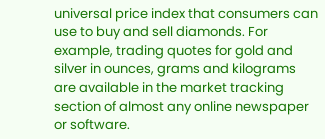universal price index that consumers can use to buy and sell diamonds. For example, trading quotes for gold and silver in ounces, grams and kilograms are available in the market tracking section of almost any online newspaper or software.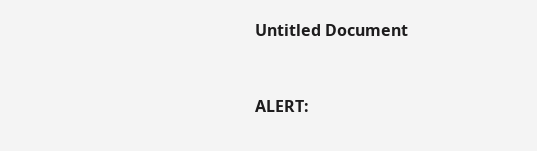Untitled Document



ALERT: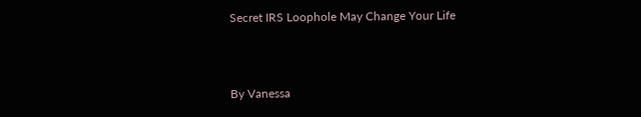Secret IRS Loophole May Change Your Life



By Vanessa